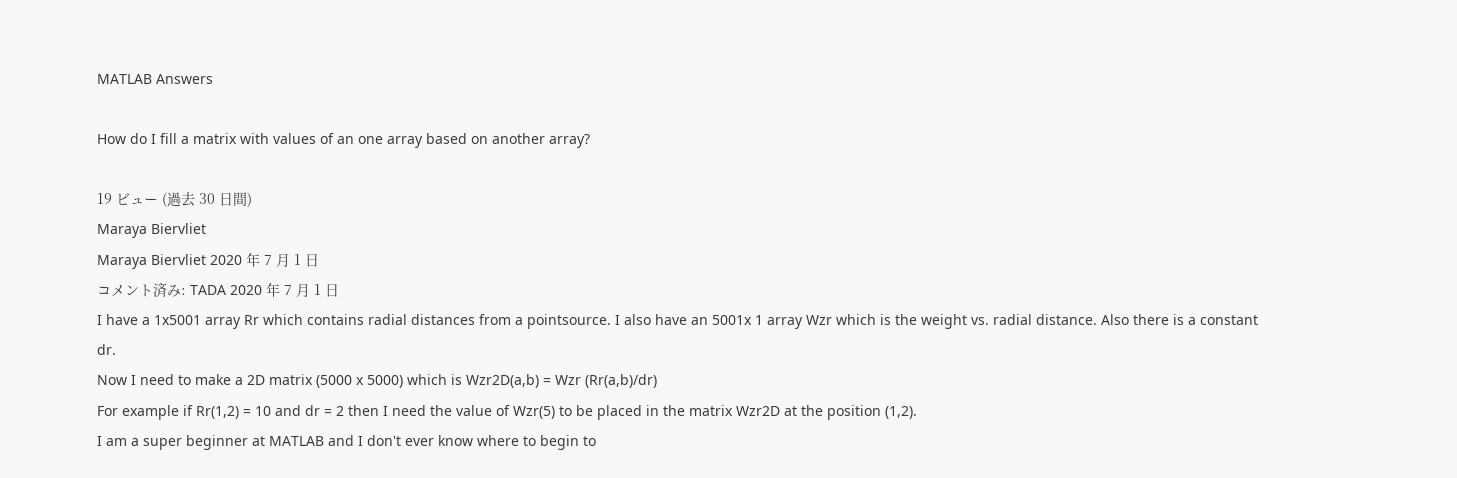MATLAB Answers

How do I fill a matrix with values of an one array based on another array?

19 ビュー (過去 30 日間)
Maraya Biervliet
Maraya Biervliet 2020 年 7 月 1 日
コメント済み: TADA 2020 年 7 月 1 日
I have a 1x5001 array Rr which contains radial distances from a pointsource. I also have an 5001x 1 array Wzr which is the weight vs. radial distance. Also there is a constant dr.
Now I need to make a 2D matrix (5000 x 5000) which is Wzr2D(a,b) = Wzr (Rr(a,b)/dr)
For example if Rr(1,2) = 10 and dr = 2 then I need the value of Wzr(5) to be placed in the matrix Wzr2D at the position (1,2).
I am a super beginner at MATLAB and I don't ever know where to begin to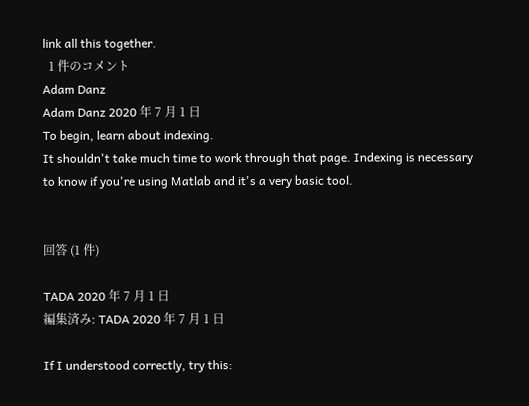link all this together.
  1 件のコメント
Adam Danz
Adam Danz 2020 年 7 月 1 日
To begin, learn about indexing.
It shouldn't take much time to work through that page. Indexing is necessary to know if you're using Matlab and it's a very basic tool.


回答 (1 件)

TADA 2020 年 7 月 1 日
編集済み: TADA 2020 年 7 月 1 日

If I understood correctly, try this: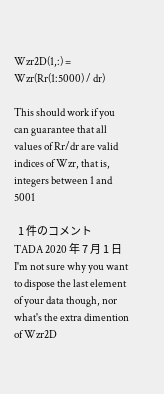Wzr2D(1,:) = Wzr(Rr(1:5000) / dr)

This should work if you can guarantee that all values of Rr/dr are valid indices of Wzr, that is, integers between 1 and 5001

  1 件のコメント
TADA 2020 年 7 月 1 日
I'm not sure why you want to dispose the last element of your data though, nor what's the extra dimention of Wzr2D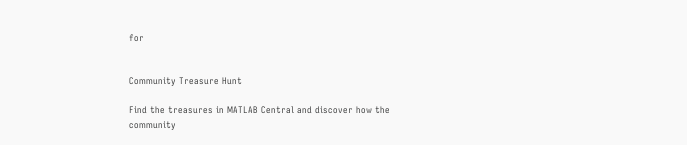for


Community Treasure Hunt

Find the treasures in MATLAB Central and discover how the community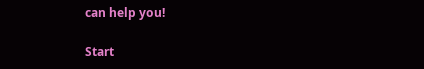can help you!

Start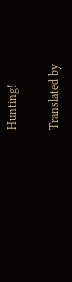Hunting!

Translated by